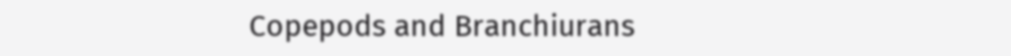Copepods and Branchiurans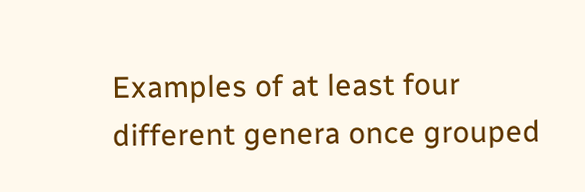Examples of at least four different genera once grouped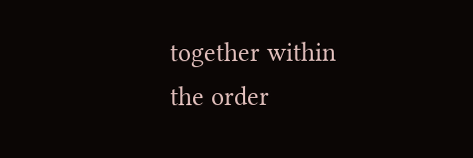together within the order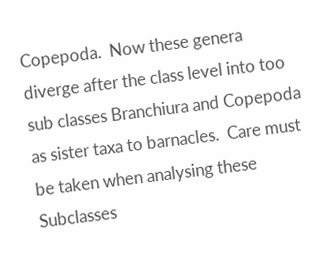Copepoda.  Now these genera diverge after the class level into too sub classes Branchiura and Copepoda as sister taxa to barnacles.  Care must be taken when analysing these Subclasses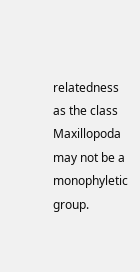relatedness as the class Maxillopoda may not be a monophyletic group.